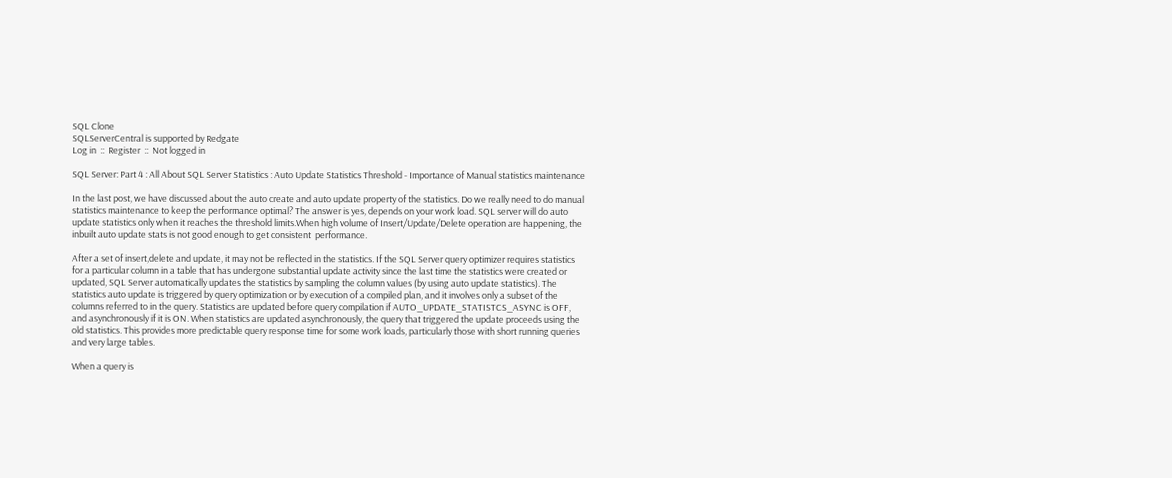SQL Clone
SQLServerCentral is supported by Redgate
Log in  ::  Register  ::  Not logged in

SQL Server: Part 4 : All About SQL Server Statistics : Auto Update Statistics Threshold - Importance of Manual statistics maintenance

In the last post, we have discussed about the auto create and auto update property of the statistics. Do we really need to do manual statistics maintenance to keep the performance optimal? The answer is yes, depends on your work load. SQL server will do auto update statistics only when it reaches the threshold limits.When high volume of Insert/Update/Delete operation are happening, the inbuilt auto update stats is not good enough to get consistent  performance.

After a set of insert,delete and update, it may not be reflected in the statistics. If the SQL Server query optimizer requires statistics for a particular column in a table that has undergone substantial update activity since the last time the statistics were created or updated, SQL Server automatically updates the statistics by sampling the column values (by using auto update statistics). The statistics auto update is triggered by query optimization or by execution of a compiled plan, and it involves only a subset of the columns referred to in the query. Statistics are updated before query compilation if AUTO_UPDATE_STATISTCS_ASYNC is OFF, and asynchronously if it is ON. When statistics are updated asynchronously, the query that triggered the update proceeds using the old statistics. This provides more predictable query response time for some work loads, particularly those with short running queries and very large tables.

When a query is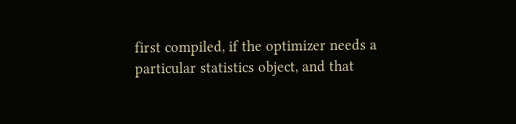first compiled, if the optimizer needs a particular statistics object, and that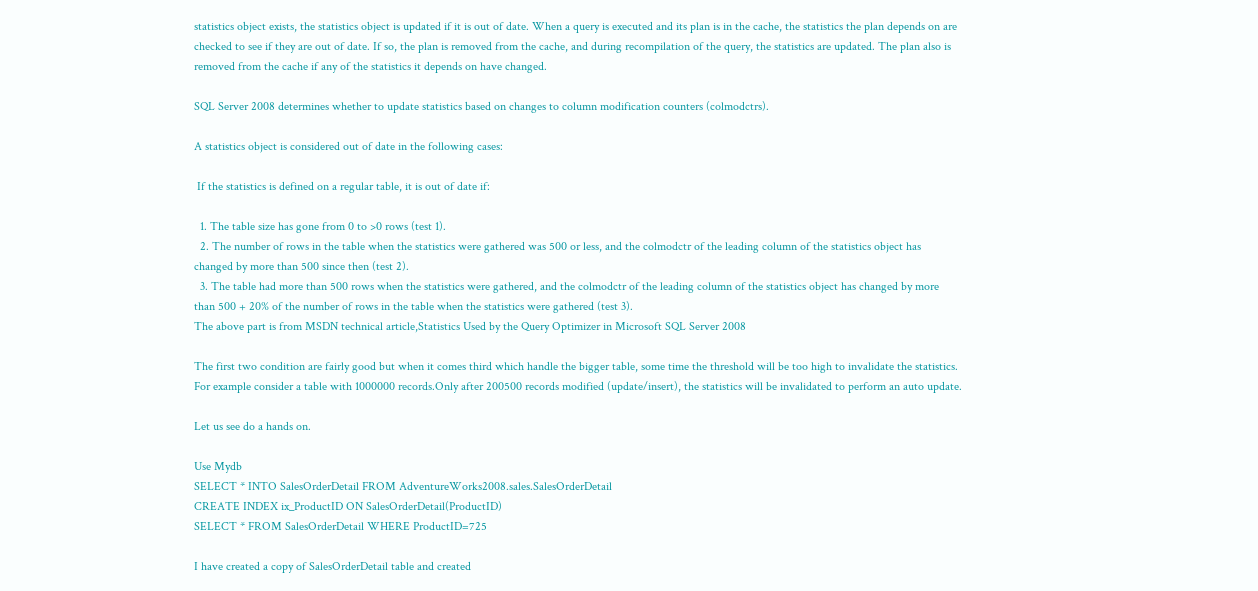statistics object exists, the statistics object is updated if it is out of date. When a query is executed and its plan is in the cache, the statistics the plan depends on are checked to see if they are out of date. If so, the plan is removed from the cache, and during recompilation of the query, the statistics are updated. The plan also is removed from the cache if any of the statistics it depends on have changed.

SQL Server 2008 determines whether to update statistics based on changes to column modification counters (colmodctrs).

A statistics object is considered out of date in the following cases:

 If the statistics is defined on a regular table, it is out of date if:

  1. The table size has gone from 0 to >0 rows (test 1).
  2. The number of rows in the table when the statistics were gathered was 500 or less, and the colmodctr of the leading column of the statistics object has changed by more than 500 since then (test 2).
  3. The table had more than 500 rows when the statistics were gathered, and the colmodctr of the leading column of the statistics object has changed by more than 500 + 20% of the number of rows in the table when the statistics were gathered (test 3).
The above part is from MSDN technical article,Statistics Used by the Query Optimizer in Microsoft SQL Server 2008

The first two condition are fairly good but when it comes third which handle the bigger table, some time the threshold will be too high to invalidate the statistics. For example consider a table with 1000000 records.Only after 200500 records modified (update/insert), the statistics will be invalidated to perform an auto update.

Let us see do a hands on.

Use Mydb
SELECT * INTO SalesOrderDetail FROM AdventureWorks2008.sales.SalesOrderDetail
CREATE INDEX ix_ProductID ON SalesOrderDetail(ProductID)
SELECT * FROM SalesOrderDetail WHERE ProductID=725

I have created a copy of SalesOrderDetail table and created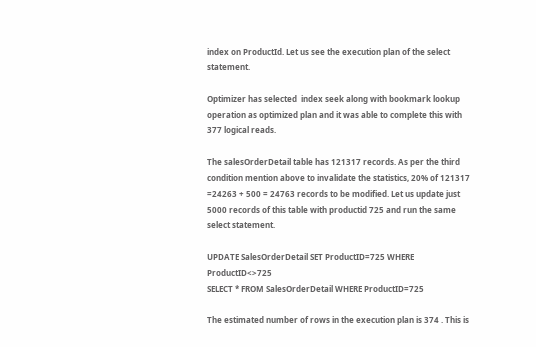index on ProductId. Let us see the execution plan of the select statement.

Optimizer has selected  index seek along with bookmark lookup operation as optimized plan and it was able to complete this with 377 logical reads.

The salesOrderDetail table has 121317 records. As per the third condition mention above to invalidate the statistics, 20% of 121317 =24263 + 500 = 24763 records to be modified. Let us update just 5000 records of this table with productid 725 and run the same select statement.

UPDATE SalesOrderDetail SET ProductID=725 WHERE ProductID<>725
SELECT * FROM SalesOrderDetail WHERE ProductID=725

The estimated number of rows in the execution plan is 374 . This is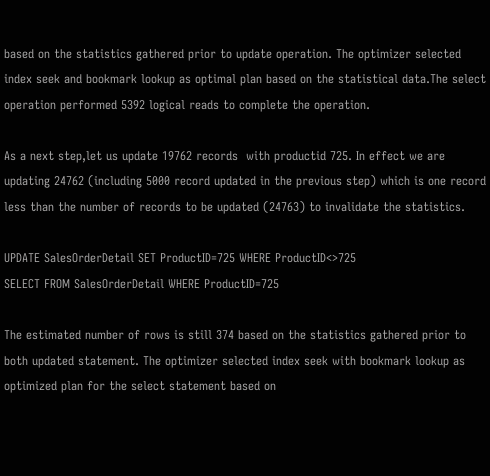based on the statistics gathered prior to update operation. The optimizer selected  index seek and bookmark lookup as optimal plan based on the statistical data.The select operation performed 5392 logical reads to complete the operation.

As a next step,let us update 19762 records  with productid 725. In effect we are updating 24762 (including 5000 record updated in the previous step) which is one record less than the number of records to be updated (24763) to invalidate the statistics.

UPDATE SalesOrderDetail SET ProductID=725 WHERE ProductID<>725
SELECT FROM SalesOrderDetail WHERE ProductID=725

The estimated number of rows is still 374 based on the statistics gathered prior to both updated statement. The optimizer selected index seek with bookmark lookup as optimized plan for the select statement based on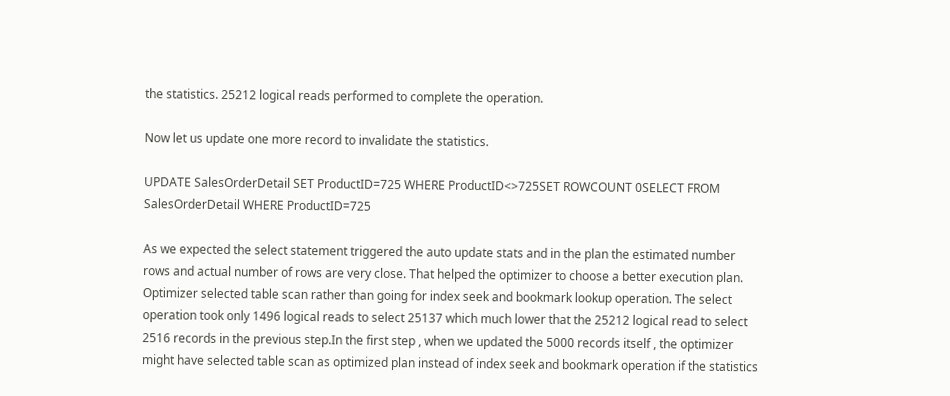the statistics. 25212 logical reads performed to complete the operation.

Now let us update one more record to invalidate the statistics.

UPDATE SalesOrderDetail SET ProductID=725 WHERE ProductID<>725SET ROWCOUNT 0SELECT FROM SalesOrderDetail WHERE ProductID=725

As we expected the select statement triggered the auto update stats and in the plan the estimated number rows and actual number of rows are very close. That helped the optimizer to choose a better execution plan. Optimizer selected table scan rather than going for index seek and bookmark lookup operation. The select operation took only 1496 logical reads to select 25137 which much lower that the 25212 logical read to select 2516 records in the previous step.In the first step , when we updated the 5000 records itself , the optimizer might have selected table scan as optimized plan instead of index seek and bookmark operation if the statistics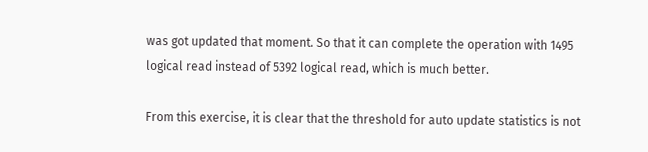was got updated that moment. So that it can complete the operation with 1495 logical read instead of 5392 logical read, which is much better.

From this exercise, it is clear that the threshold for auto update statistics is not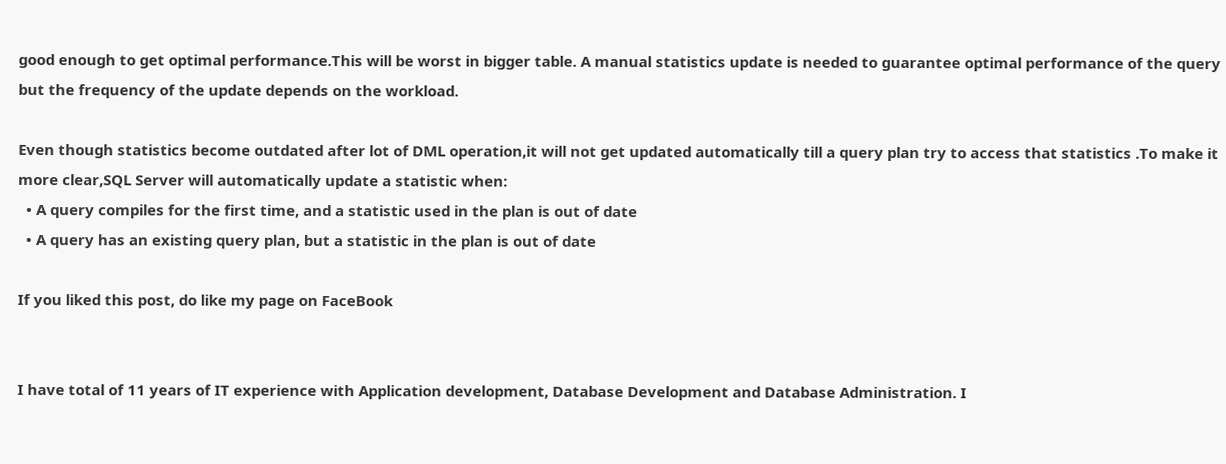good enough to get optimal performance.This will be worst in bigger table. A manual statistics update is needed to guarantee optimal performance of the query but the frequency of the update depends on the workload.

Even though statistics become outdated after lot of DML operation,it will not get updated automatically till a query plan try to access that statistics .To make it more clear,SQL Server will automatically update a statistic when:
  • A query compiles for the first time, and a statistic used in the plan is out of date
  • A query has an existing query plan, but a statistic in the plan is out of date

If you liked this post, do like my page on FaceBook


I have total of 11 years of IT experience with Application development, Database Development and Database Administration. I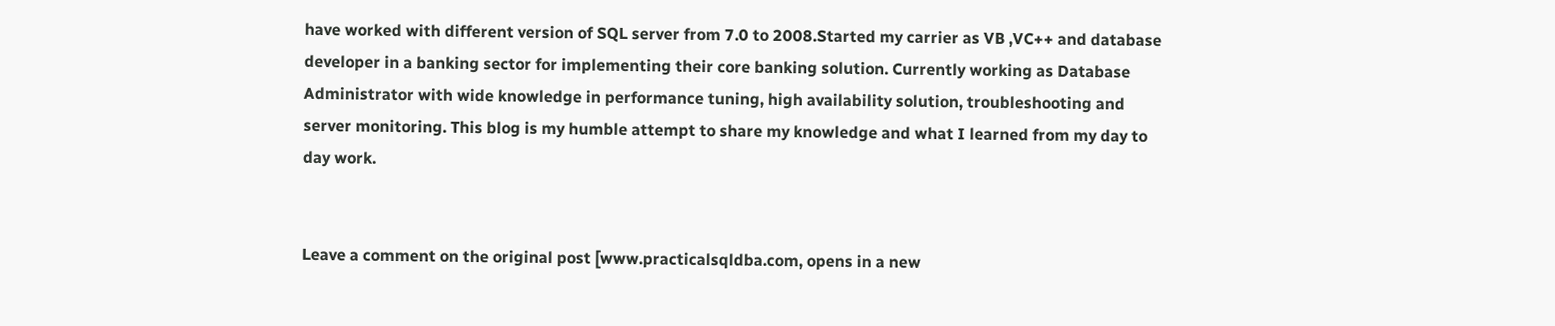have worked with different version of SQL server from 7.0 to 2008.Started my carrier as VB ,VC++ and database developer in a banking sector for implementing their core banking solution. Currently working as Database Administrator with wide knowledge in performance tuning, high availability solution, troubleshooting and server monitoring. This blog is my humble attempt to share my knowledge and what I learned from my day to day work.


Leave a comment on the original post [www.practicalsqldba.com, opens in a new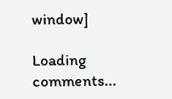window]

Loading comments...